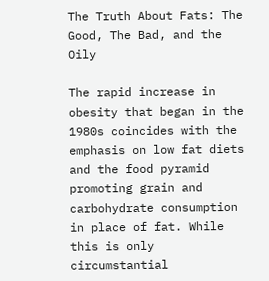The Truth About Fats: The Good, The Bad, and the Oily

The rapid increase in obesity that began in the 1980s coincides with the emphasis on low fat diets and the food pyramid promoting grain and carbohydrate consumption in place of fat. While this is only circumstantial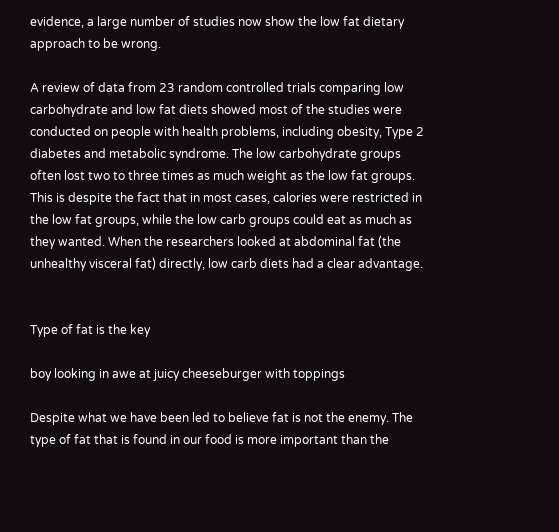evidence, a large number of studies now show the low fat dietary approach to be wrong.

A review of data from 23 random controlled trials comparing low carbohydrate and low fat diets showed most of the studies were conducted on people with health problems, including obesity, Type 2 diabetes and metabolic syndrome. The low carbohydrate groups often lost two to three times as much weight as the low fat groups. This is despite the fact that in most cases, calories were restricted in the low fat groups, while the low carb groups could eat as much as they wanted. When the researchers looked at abdominal fat (the unhealthy visceral fat) directly, low carb diets had a clear advantage.


Type of fat is the key

boy looking in awe at juicy cheeseburger with toppings

Despite what we have been led to believe fat is not the enemy. The type of fat that is found in our food is more important than the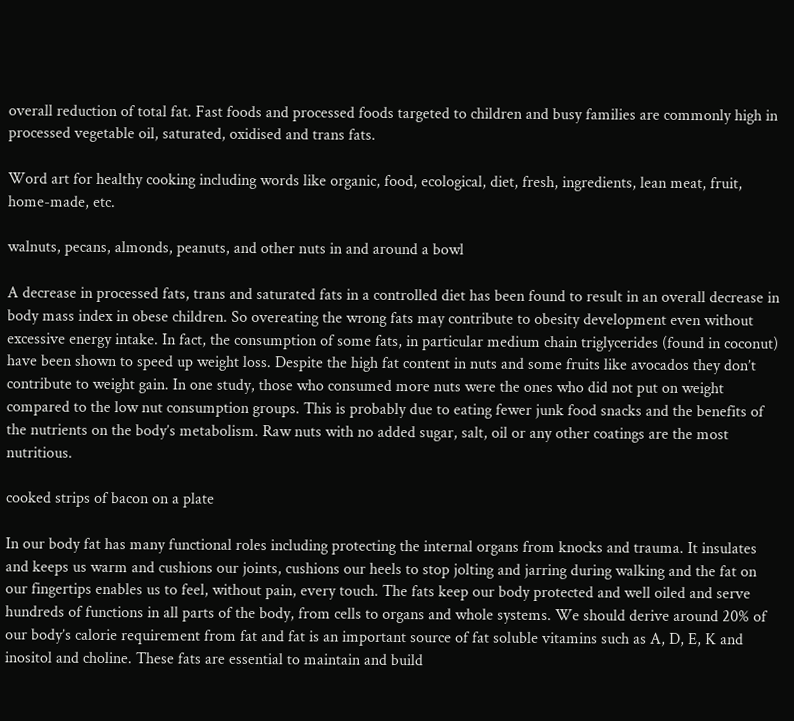overall reduction of total fat. Fast foods and processed foods targeted to children and busy families are commonly high in processed vegetable oil, saturated, oxidised and trans fats.

Word art for healthy cooking including words like organic, food, ecological, diet, fresh, ingredients, lean meat, fruit, home-made, etc.

walnuts, pecans, almonds, peanuts, and other nuts in and around a bowl

A decrease in processed fats, trans and saturated fats in a controlled diet has been found to result in an overall decrease in body mass index in obese children. So overeating the wrong fats may contribute to obesity development even without excessive energy intake. In fact, the consumption of some fats, in particular medium chain triglycerides (found in coconut) have been shown to speed up weight loss. Despite the high fat content in nuts and some fruits like avocados they don’t contribute to weight gain. In one study, those who consumed more nuts were the ones who did not put on weight compared to the low nut consumption groups. This is probably due to eating fewer junk food snacks and the benefits of the nutrients on the body’s metabolism. Raw nuts with no added sugar, salt, oil or any other coatings are the most nutritious.

cooked strips of bacon on a plate

In our body fat has many functional roles including protecting the internal organs from knocks and trauma. It insulates and keeps us warm and cushions our joints, cushions our heels to stop jolting and jarring during walking and the fat on our fingertips enables us to feel, without pain, every touch. The fats keep our body protected and well oiled and serve hundreds of functions in all parts of the body, from cells to organs and whole systems. We should derive around 20% of our body’s calorie requirement from fat and fat is an important source of fat soluble vitamins such as A, D, E, K and inositol and choline. These fats are essential to maintain and build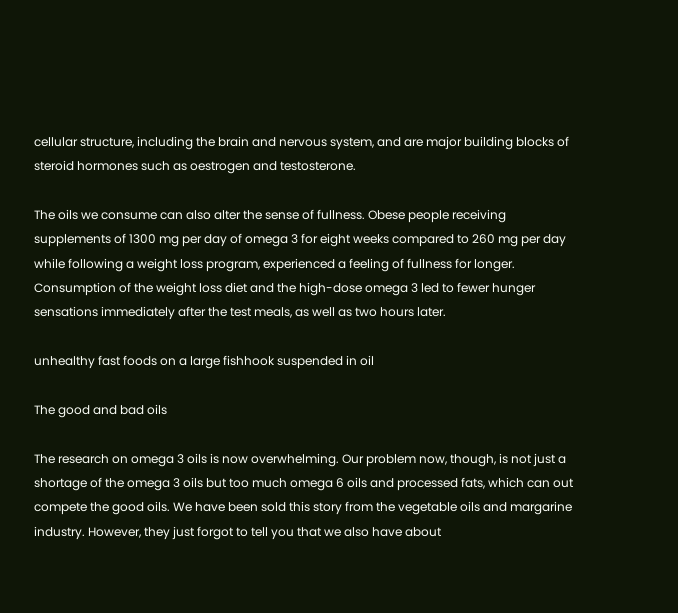cellular structure, including the brain and nervous system, and are major building blocks of steroid hormones such as oestrogen and testosterone.

The oils we consume can also alter the sense of fullness. Obese people receiving supplements of 1300 mg per day of omega 3 for eight weeks compared to 260 mg per day while following a weight loss program, experienced a feeling of fullness for longer. Consumption of the weight loss diet and the high-dose omega 3 led to fewer hunger sensations immediately after the test meals, as well as two hours later.

unhealthy fast foods on a large fishhook suspended in oil

The good and bad oils

The research on omega 3 oils is now overwhelming. Our problem now, though, is not just a shortage of the omega 3 oils but too much omega 6 oils and processed fats, which can out compete the good oils. We have been sold this story from the vegetable oils and margarine industry. However, they just forgot to tell you that we also have about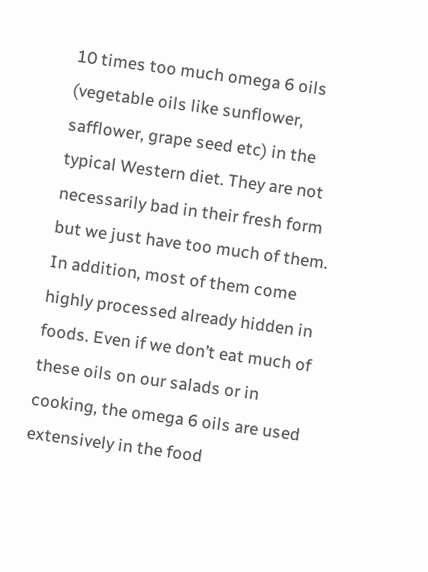10 times too much omega 6 oils (vegetable oils like sunflower, safflower, grape seed etc) in the typical Western diet. They are not necessarily bad in their fresh form but we just have too much of them. In addition, most of them come highly processed already hidden in foods. Even if we don’t eat much of these oils on our salads or in cooking, the omega 6 oils are used extensively in the food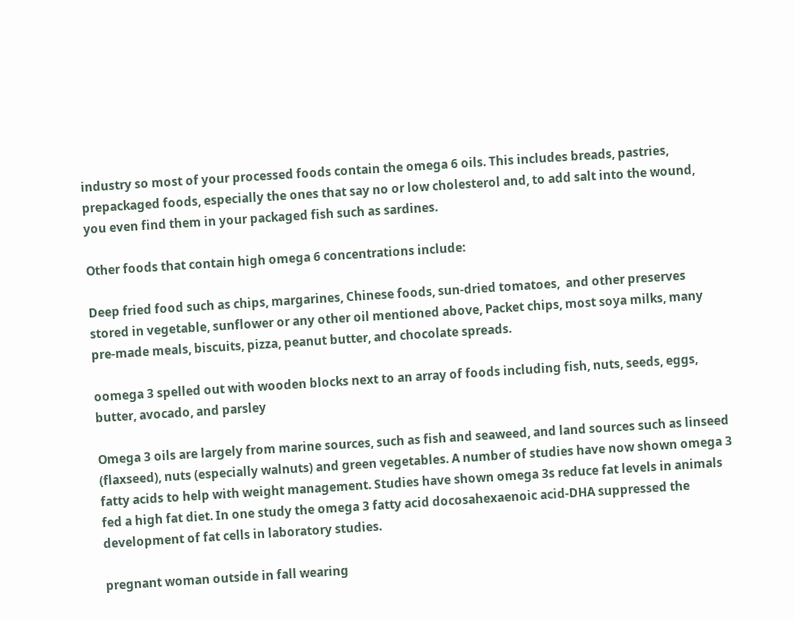industry so most of your processed foods contain the omega 6 oils. This includes breads, pastries, prepackaged foods, especially the ones that say no or low cholesterol and, to add salt into the wound, you even find them in your packaged fish such as sardines.

Other foods that contain high omega 6 concentrations include:

Deep fried food such as chips, margarines, Chinese foods, sun-dried tomatoes,  and other preserves stored in vegetable, sunflower or any other oil mentioned above, Packet chips, most soya milks, many pre-made meals, biscuits, pizza, peanut butter, and chocolate spreads.

oomega 3 spelled out with wooden blocks next to an array of foods including fish, nuts, seeds, eggs, butter, avocado, and parsley

Omega 3 oils are largely from marine sources, such as fish and seaweed, and land sources such as linseed (flaxseed), nuts (especially walnuts) and green vegetables. A number of studies have now shown omega 3 fatty acids to help with weight management. Studies have shown omega 3s reduce fat levels in animals fed a high fat diet. In one study the omega 3 fatty acid docosahexaenoic acid-DHA suppressed the development of fat cells in laboratory studies.

pregnant woman outside in fall wearing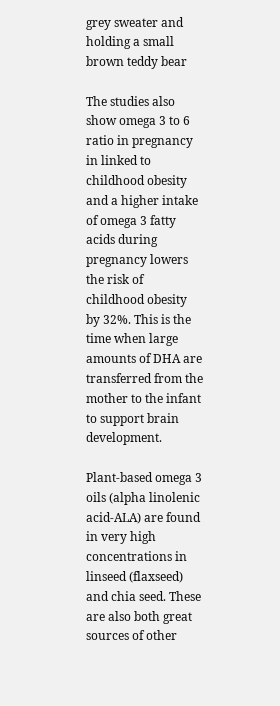grey sweater and holding a small brown teddy bear

The studies also show omega 3 to 6 ratio in pregnancy in linked to childhood obesity and a higher intake of omega 3 fatty acids during pregnancy lowers the risk of childhood obesity by 32%. This is the time when large amounts of DHA are transferred from the mother to the infant to support brain development.

Plant-based omega 3 oils (alpha linolenic acid-ALA) are found in very high concentrations in linseed (flaxseed) and chia seed. These are also both great sources of other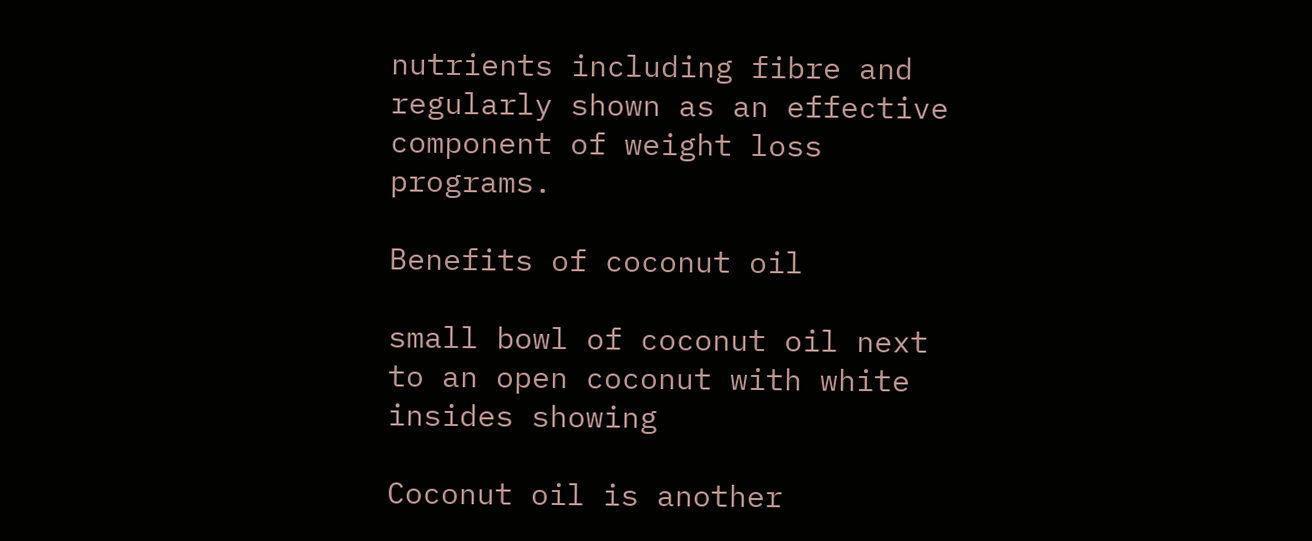nutrients including fibre and regularly shown as an effective component of weight loss programs.

Benefits of coconut oil

small bowl of coconut oil next to an open coconut with white insides showing

Coconut oil is another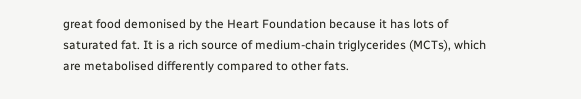great food demonised by the Heart Foundation because it has lots of saturated fat. It is a rich source of medium-chain triglycerides (MCTs), which are metabolised differently compared to other fats.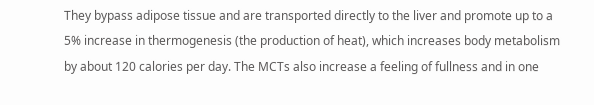They bypass adipose tissue and are transported directly to the liver and promote up to a 5% increase in thermogenesis (the production of heat), which increases body metabolism by about 120 calories per day. The MCTs also increase a feeling of fullness and in one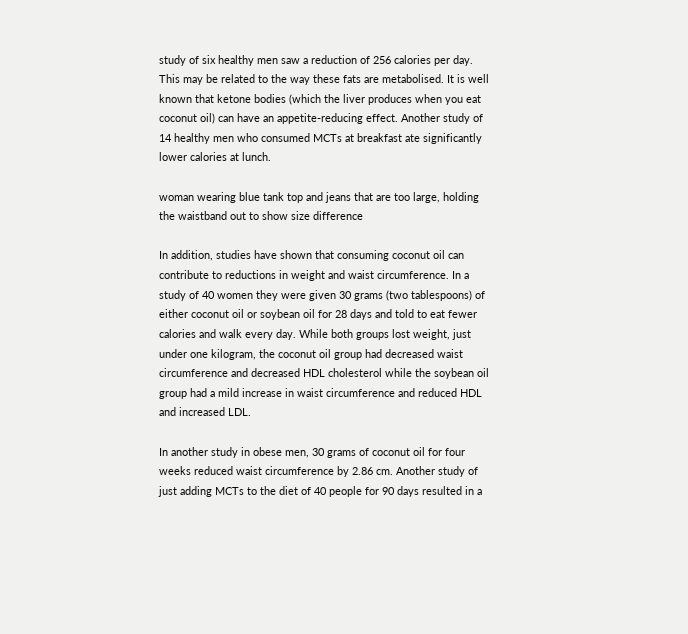study of six healthy men saw a reduction of 256 calories per day. This may be related to the way these fats are metabolised. It is well known that ketone bodies (which the liver produces when you eat coconut oil) can have an appetite-reducing effect. Another study of 14 healthy men who consumed MCTs at breakfast ate significantly lower calories at lunch.

woman wearing blue tank top and jeans that are too large, holding the waistband out to show size difference

In addition, studies have shown that consuming coconut oil can contribute to reductions in weight and waist circumference. In a study of 40 women they were given 30 grams (two tablespoons) of either coconut oil or soybean oil for 28 days and told to eat fewer calories and walk every day. While both groups lost weight, just under one kilogram, the coconut oil group had decreased waist circumference and decreased HDL cholesterol while the soybean oil group had a mild increase in waist circumference and reduced HDL and increased LDL.

In another study in obese men, 30 grams of coconut oil for four weeks reduced waist circumference by 2.86 cm. Another study of just adding MCTs to the diet of 40 people for 90 days resulted in a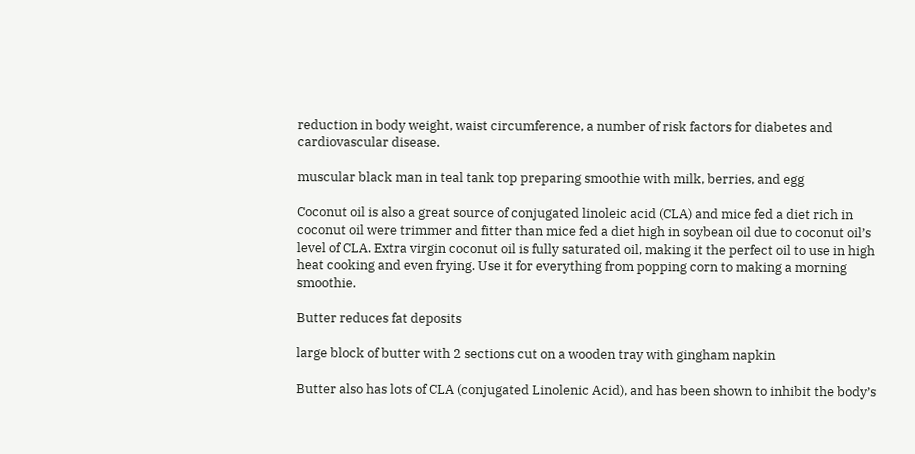reduction in body weight, waist circumference, a number of risk factors for diabetes and cardiovascular disease.

muscular black man in teal tank top preparing smoothie with milk, berries, and egg

Coconut oil is also a great source of conjugated linoleic acid (CLA) and mice fed a diet rich in coconut oil were trimmer and fitter than mice fed a diet high in soybean oil due to coconut oil’s level of CLA. Extra virgin coconut oil is fully saturated oil, making it the perfect oil to use in high heat cooking and even frying. Use it for everything from popping corn to making a morning smoothie.

Butter reduces fat deposits

large block of butter with 2 sections cut on a wooden tray with gingham napkin

Butter also has lots of CLA (conjugated Linolenic Acid), and has been shown to inhibit the body’s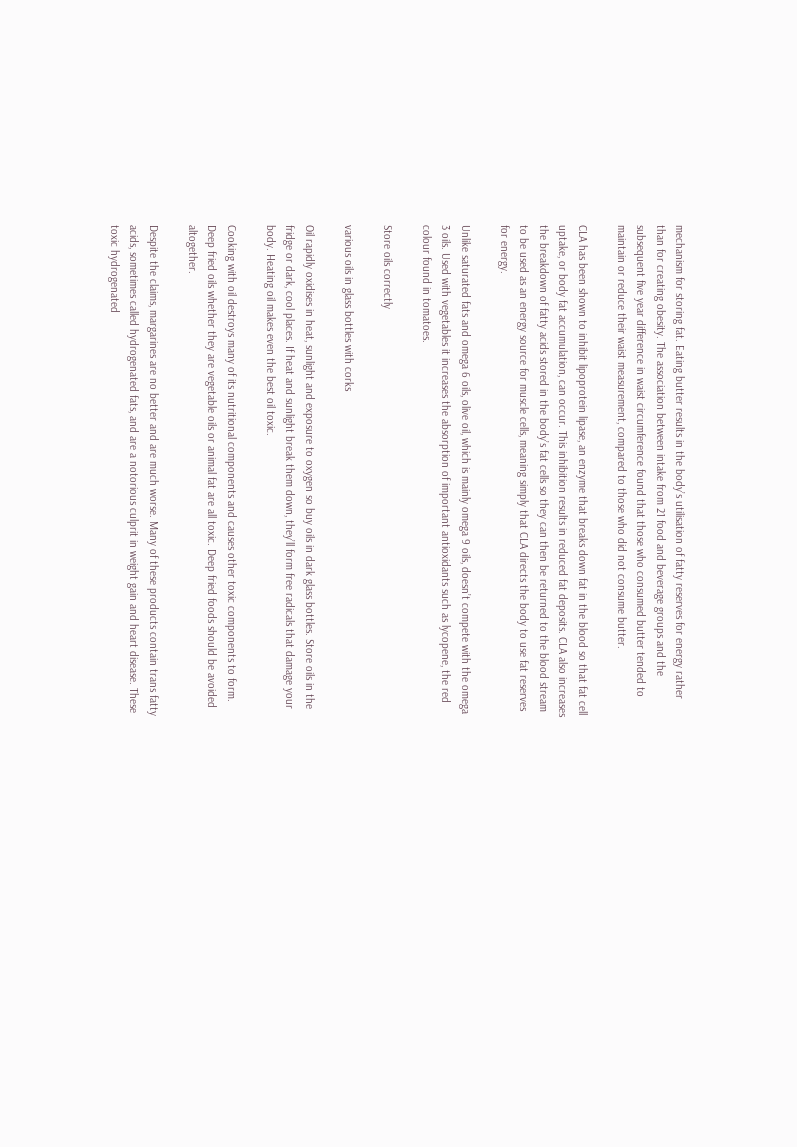mechanism for storing fat. Eating butter results in the body’s utilisation of fatty reserves for energy rather than for creating obesity. The association between intake from 21 food and beverage groups and the subsequent five year difference in waist circumference found that those who consumed butter tended to maintain or reduce their waist measurement, compared to those who did not consume butter.

CLA has been shown to inhibit lipoprotein lipase, an enzyme that breaks down fat in the blood so that fat cell uptake, or body fat accumulation, can occur. This inhibition results in reduced fat deposits. CLA also increases the breakdown of fatty acids stored in the body’s fat cells so they can then be returned to the blood stream to be used as an energy source for muscle cells, meaning simply that CLA directs the body to use fat reserves for energy.

Unlike saturated fats and omega 6 oils, olive oil, which is mainly omega 9 oils, doesn’t compete with the omega 3 oils. Used with vegetables it increases the absorption of important antioxidants such as lycopene, the red colour found in tomatoes.

Store oils correctly

various oils in glass bottles with corks

Oil rapidly oxidises in heat, sunlight and exposure to oxygen so buy oils in dark glass bottles. Store oils in the fridge or dark, cool places. If heat and sunlight break them down, they’ll form free radicals that damage your body. Heating oil makes even the best oil toxic.

Cooking with oil destroys many of its nutritional components and causes other toxic components to form. Deep fried oils whether they are vegetable oils or animal fat are all toxic. Deep fried foods should be avoided altogether.

Despite the claims, margarines are no better and are much worse. Many of these products contain trans fatty acids, sometimes called hydrogenated fats, and are a notorious culprit in weight gain and heart disease. These toxic hydrogenated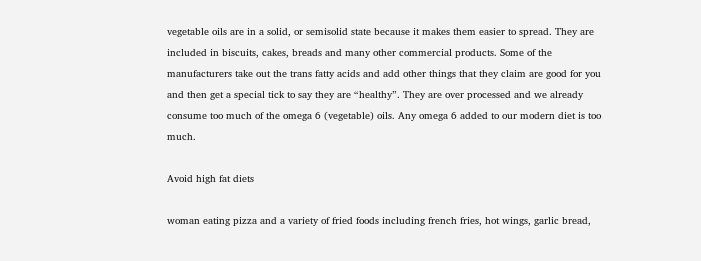vegetable oils are in a solid, or semisolid state because it makes them easier to spread. They are included in biscuits, cakes, breads and many other commercial products. Some of the manufacturers take out the trans fatty acids and add other things that they claim are good for you and then get a special tick to say they are “healthy”. They are over processed and we already consume too much of the omega 6 (vegetable) oils. Any omega 6 added to our modern diet is too much.

Avoid high fat diets

woman eating pizza and a variety of fried foods including french fries, hot wings, garlic bread,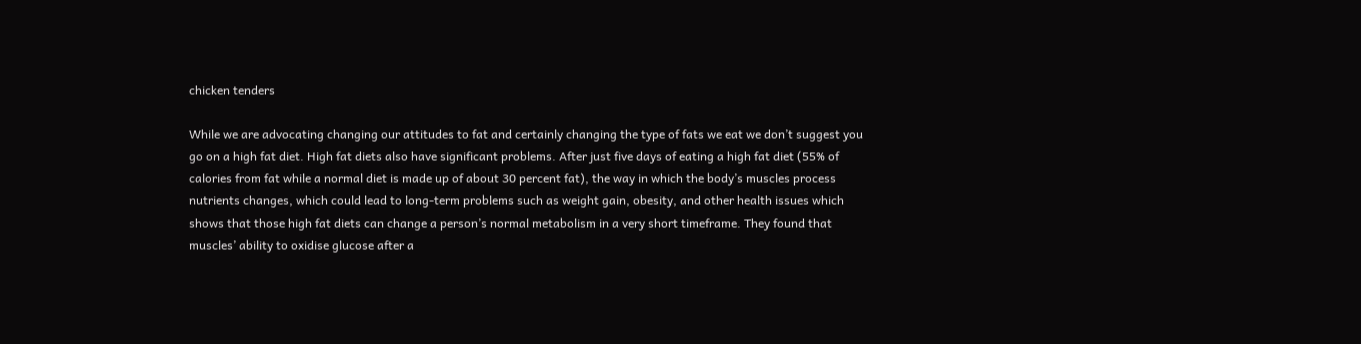chicken tenders

While we are advocating changing our attitudes to fat and certainly changing the type of fats we eat we don’t suggest you go on a high fat diet. High fat diets also have significant problems. After just five days of eating a high fat diet (55% of calories from fat while a normal diet is made up of about 30 percent fat), the way in which the body’s muscles process nutrients changes, which could lead to long-term problems such as weight gain, obesity, and other health issues which shows that those high fat diets can change a person’s normal metabolism in a very short timeframe. They found that muscles’ ability to oxidise glucose after a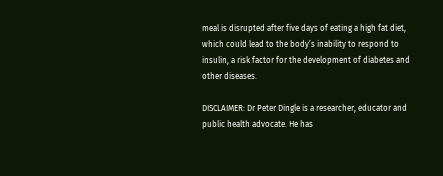meal is disrupted after five days of eating a high fat diet, which could lead to the body’s inability to respond to insulin, a risk factor for the development of diabetes and other diseases.

DISCLAIMER: Dr Peter Dingle is a researcher, educator and public health advocate. He has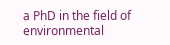a PhD in the field of environmental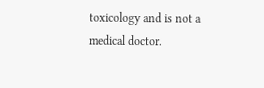toxicology and is not a medical doctor.